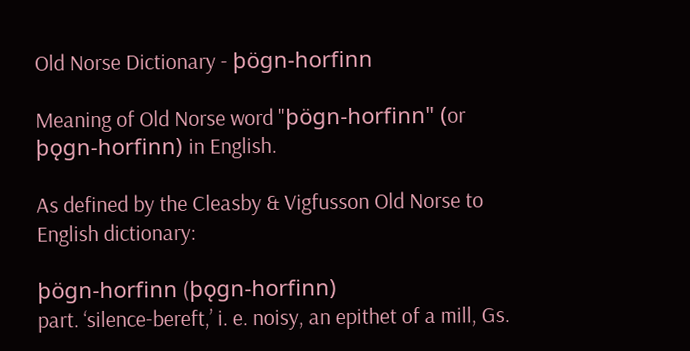Old Norse Dictionary - þögn-horfinn

Meaning of Old Norse word "þögn-horfinn" (or þǫgn-horfinn) in English.

As defined by the Cleasby & Vigfusson Old Norse to English dictionary:

þögn-horfinn (þǫgn-horfinn)
part. ‘silence-bereft,’ i. e. noisy, an epithet of a mill, Gs.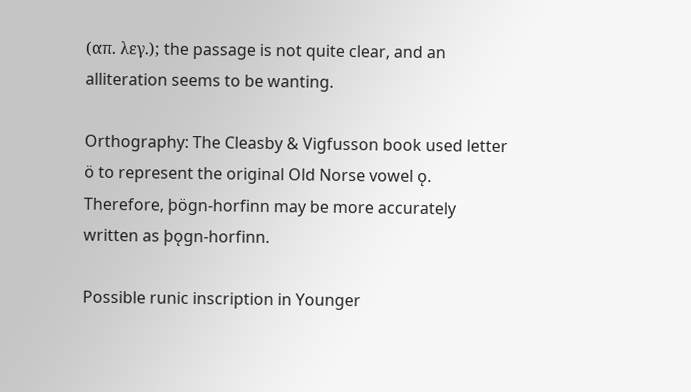(απ. λεγ.); the passage is not quite clear, and an alliteration seems to be wanting.

Orthography: The Cleasby & Vigfusson book used letter ö to represent the original Old Norse vowel ǫ. Therefore, þögn-horfinn may be more accurately written as þǫgn-horfinn.

Possible runic inscription in Younger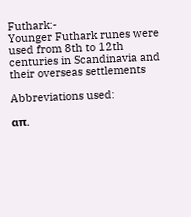Futhark:-
Younger Futhark runes were used from 8th to 12th centuries in Scandinavia and their overseas settlements

Abbreviations used:

απ.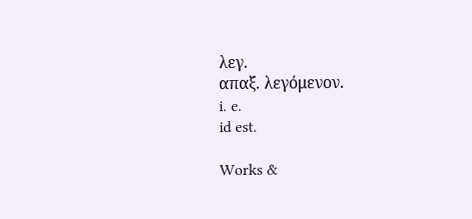λεγ.
απαξ. λεγόμενον.
i. e.
id est.

Works &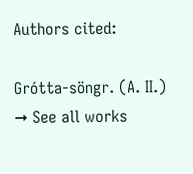Authors cited:

Grótta-söngr. (A. II.)
➞ See all works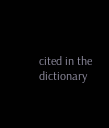cited in the dictionary